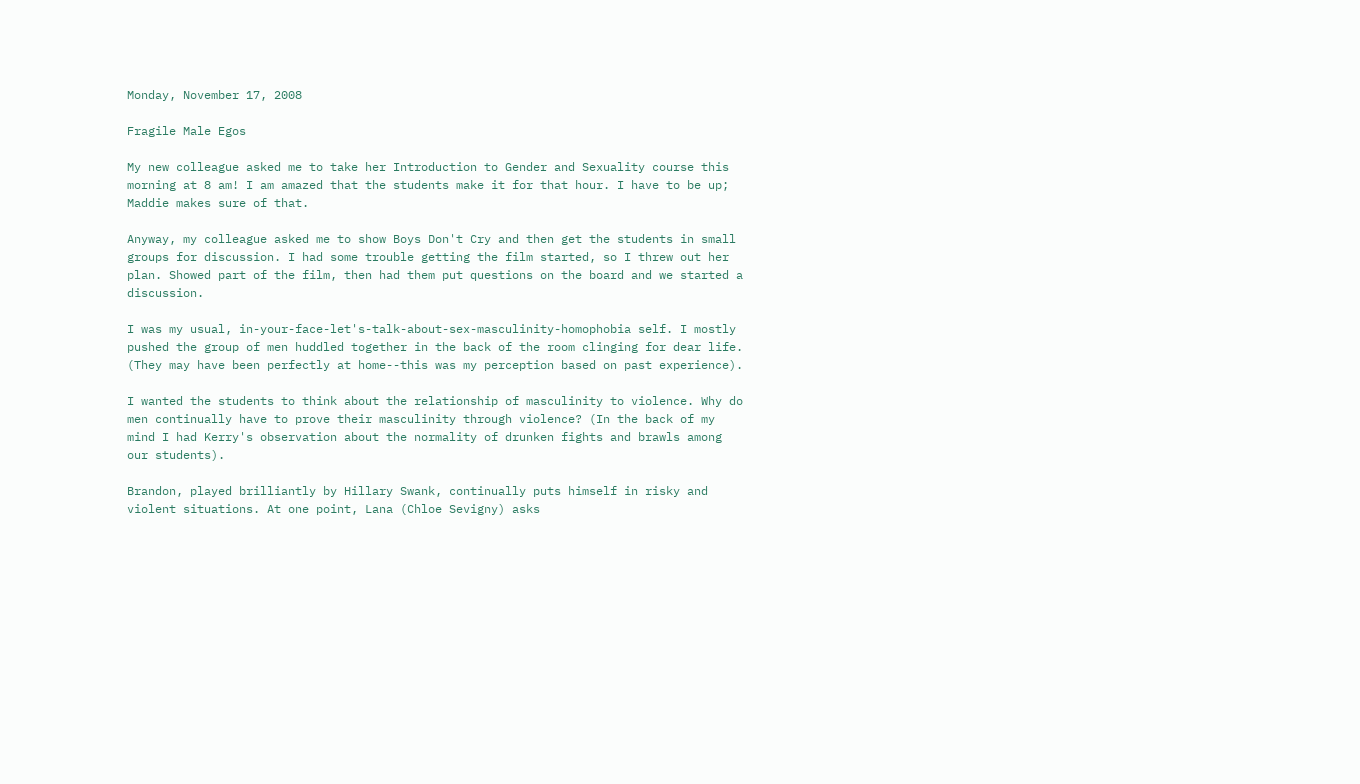Monday, November 17, 2008

Fragile Male Egos

My new colleague asked me to take her Introduction to Gender and Sexuality course this morning at 8 am! I am amazed that the students make it for that hour. I have to be up; Maddie makes sure of that.

Anyway, my colleague asked me to show Boys Don't Cry and then get the students in small groups for discussion. I had some trouble getting the film started, so I threw out her plan. Showed part of the film, then had them put questions on the board and we started a discussion.

I was my usual, in-your-face-let's-talk-about-sex-masculinity-homophobia self. I mostly pushed the group of men huddled together in the back of the room clinging for dear life. (They may have been perfectly at home--this was my perception based on past experience).

I wanted the students to think about the relationship of masculinity to violence. Why do men continually have to prove their masculinity through violence? (In the back of my mind I had Kerry's observation about the normality of drunken fights and brawls among our students).

Brandon, played brilliantly by Hillary Swank, continually puts himself in risky and violent situations. At one point, Lana (Chloe Sevigny) asks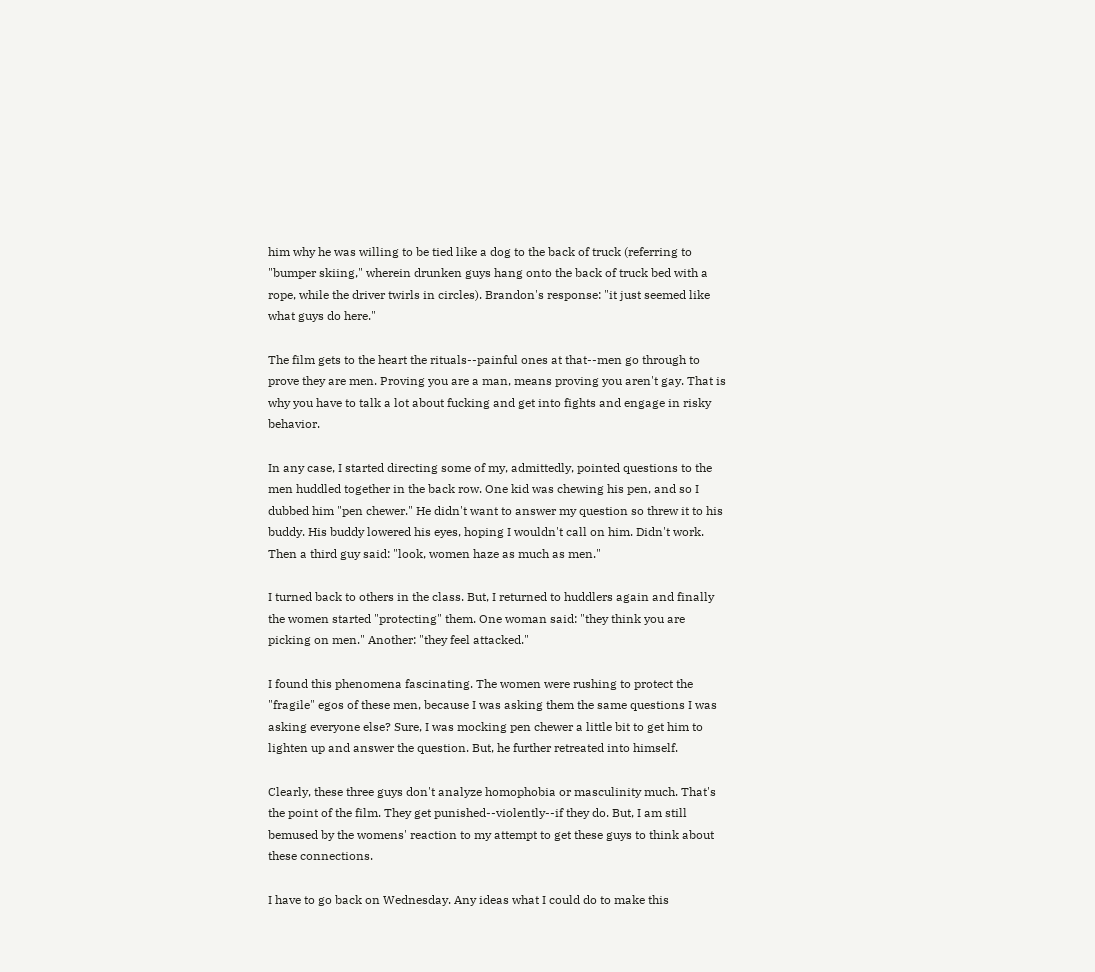him why he was willing to be tied like a dog to the back of truck (referring to "bumper skiing," wherein drunken guys hang onto the back of truck bed with a rope, while the driver twirls in circles). Brandon's response: "it just seemed like what guys do here."

The film gets to the heart the rituals--painful ones at that--men go through to prove they are men. Proving you are a man, means proving you aren't gay. That is why you have to talk a lot about fucking and get into fights and engage in risky behavior.

In any case, I started directing some of my, admittedly, pointed questions to the men huddled together in the back row. One kid was chewing his pen, and so I dubbed him "pen chewer." He didn't want to answer my question so threw it to his buddy. His buddy lowered his eyes, hoping I wouldn't call on him. Didn't work. Then a third guy said: "look, women haze as much as men."

I turned back to others in the class. But, I returned to huddlers again and finally the women started "protecting" them. One woman said: "they think you are picking on men." Another: "they feel attacked."

I found this phenomena fascinating. The women were rushing to protect the "fragile" egos of these men, because I was asking them the same questions I was asking everyone else? Sure, I was mocking pen chewer a little bit to get him to lighten up and answer the question. But, he further retreated into himself.

Clearly, these three guys don't analyze homophobia or masculinity much. That's the point of the film. They get punished--violently--if they do. But, I am still bemused by the womens' reaction to my attempt to get these guys to think about these connections.

I have to go back on Wednesday. Any ideas what I could do to make this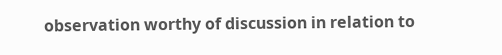observation worthy of discussion in relation to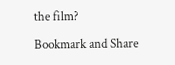the film?

Bookmark and Share